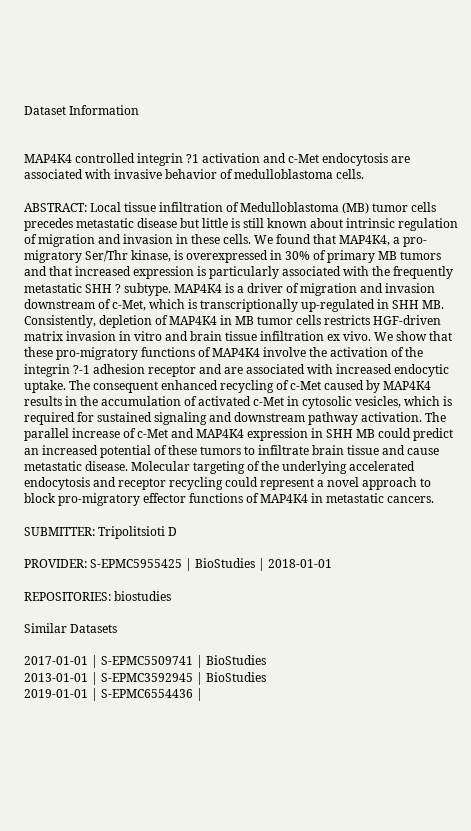Dataset Information


MAP4K4 controlled integrin ?1 activation and c-Met endocytosis are associated with invasive behavior of medulloblastoma cells.

ABSTRACT: Local tissue infiltration of Medulloblastoma (MB) tumor cells precedes metastatic disease but little is still known about intrinsic regulation of migration and invasion in these cells. We found that MAP4K4, a pro-migratory Ser/Thr kinase, is overexpressed in 30% of primary MB tumors and that increased expression is particularly associated with the frequently metastatic SHH ? subtype. MAP4K4 is a driver of migration and invasion downstream of c-Met, which is transcriptionally up-regulated in SHH MB. Consistently, depletion of MAP4K4 in MB tumor cells restricts HGF-driven matrix invasion in vitro and brain tissue infiltration ex vivo. We show that these pro-migratory functions of MAP4K4 involve the activation of the integrin ?-1 adhesion receptor and are associated with increased endocytic uptake. The consequent enhanced recycling of c-Met caused by MAP4K4 results in the accumulation of activated c-Met in cytosolic vesicles, which is required for sustained signaling and downstream pathway activation. The parallel increase of c-Met and MAP4K4 expression in SHH MB could predict an increased potential of these tumors to infiltrate brain tissue and cause metastatic disease. Molecular targeting of the underlying accelerated endocytosis and receptor recycling could represent a novel approach to block pro-migratory effector functions of MAP4K4 in metastatic cancers.

SUBMITTER: Tripolitsioti D

PROVIDER: S-EPMC5955425 | BioStudies | 2018-01-01

REPOSITORIES: biostudies

Similar Datasets

2017-01-01 | S-EPMC5509741 | BioStudies
2013-01-01 | S-EPMC3592945 | BioStudies
2019-01-01 | S-EPMC6554436 |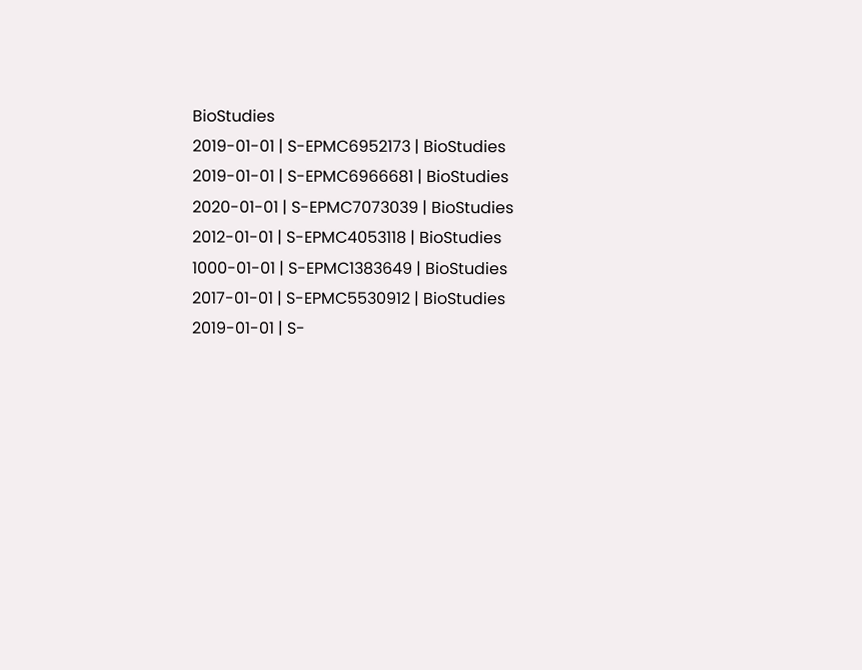BioStudies
2019-01-01 | S-EPMC6952173 | BioStudies
2019-01-01 | S-EPMC6966681 | BioStudies
2020-01-01 | S-EPMC7073039 | BioStudies
2012-01-01 | S-EPMC4053118 | BioStudies
1000-01-01 | S-EPMC1383649 | BioStudies
2017-01-01 | S-EPMC5530912 | BioStudies
2019-01-01 | S-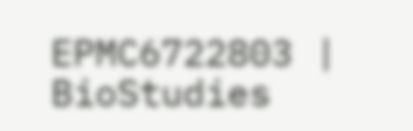EPMC6722803 | BioStudies